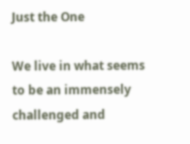Just the One

We live in what seems to be an immensely challenged and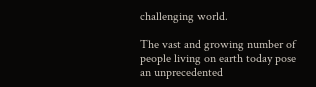challenging world.

The vast and growing number of people living on earth today pose an unprecedented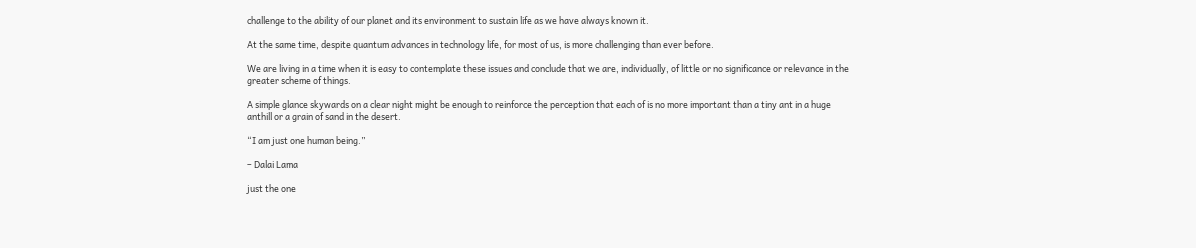challenge to the ability of our planet and its environment to sustain life as we have always known it.

At the same time, despite quantum advances in technology life, for most of us, is more challenging than ever before.

We are living in a time when it is easy to contemplate these issues and conclude that we are, individually, of little or no significance or relevance in the greater scheme of things.

A simple glance skywards on a clear night might be enough to reinforce the perception that each of is no more important than a tiny ant in a huge anthill or a grain of sand in the desert.

“I am just one human being.”

– Dalai Lama

just the one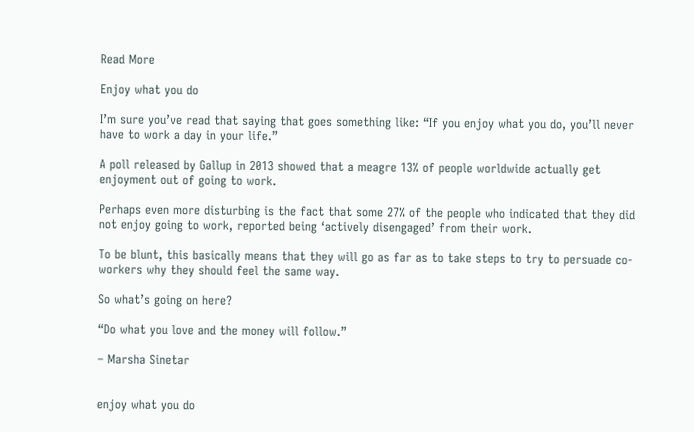Read More

Enjoy what you do

I’m sure you’ve read that saying that goes something like: “If you enjoy what you do, you’ll never have to work a day in your life.”

A poll released by Gallup in 2013 showed that a meagre 13% of people worldwide actually get enjoyment out of going to work.

Perhaps even more disturbing is the fact that some 27% of the people who indicated that they did not enjoy going to work, reported being ‘actively disengaged’ from their work.

To be blunt, this basically means that they will go as far as to take steps to try to persuade co-workers why they should feel the same way.

So what’s going on here?

“Do what you love and the money will follow.”

– Marsha Sinetar


enjoy what you do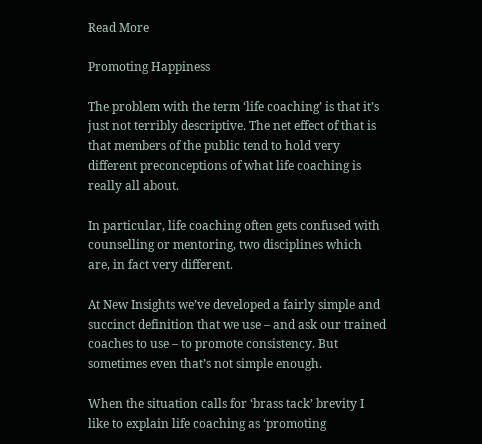Read More

Promoting Happiness

The problem with the term ‘life coaching’ is that it’s just not terribly descriptive. The net effect of that is that members of the public tend to hold very different preconceptions of what life coaching is really all about.

In particular, life coaching often gets confused with counselling or mentoring, two disciplines which are, in fact very different.

At New Insights we’ve developed a fairly simple and succinct definition that we use – and ask our trained coaches to use – to promote consistency. But sometimes even that’s not simple enough.

When the situation calls for ‘brass tack’ brevity I like to explain life coaching as ‘promoting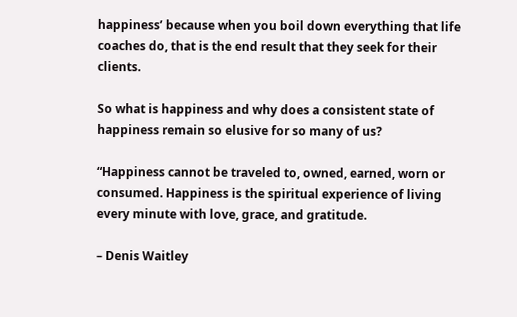happiness’ because when you boil down everything that life coaches do, that is the end result that they seek for their clients.

So what is happiness and why does a consistent state of happiness remain so elusive for so many of us?

“Happiness cannot be traveled to, owned, earned, worn or consumed. Happiness is the spiritual experience of living every minute with love, grace, and gratitude.

– Denis Waitley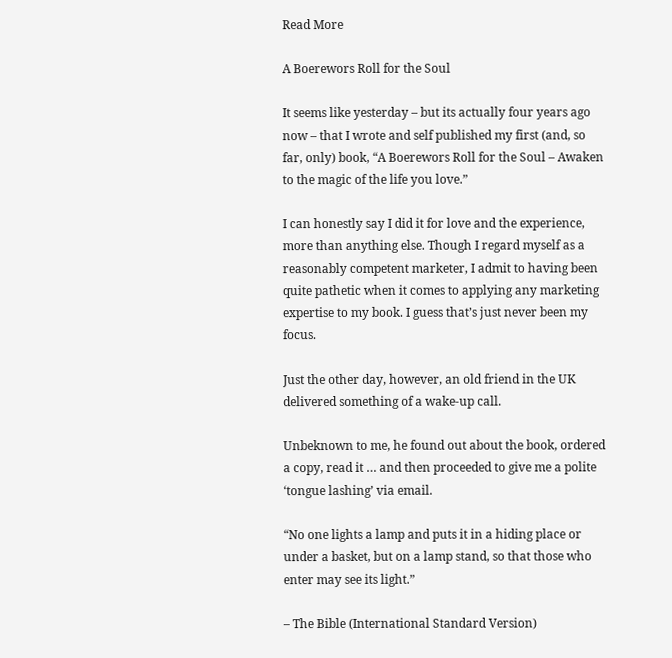Read More

A Boerewors Roll for the Soul

It seems like yesterday – but its actually four years ago now – that I wrote and self published my first (and, so far, only) book, “A Boerewors Roll for the Soul – Awaken to the magic of the life you love.”

I can honestly say I did it for love and the experience, more than anything else. Though I regard myself as a reasonably competent marketer, I admit to having been quite pathetic when it comes to applying any marketing expertise to my book. I guess that’s just never been my focus.

Just the other day, however, an old friend in the UK delivered something of a wake-up call.

Unbeknown to me, he found out about the book, ordered a copy, read it … and then proceeded to give me a polite ‘tongue lashing’ via email.

“No one lights a lamp and puts it in a hiding place or under a basket, but on a lamp stand, so that those who enter may see its light.”

– The Bible (International Standard Version)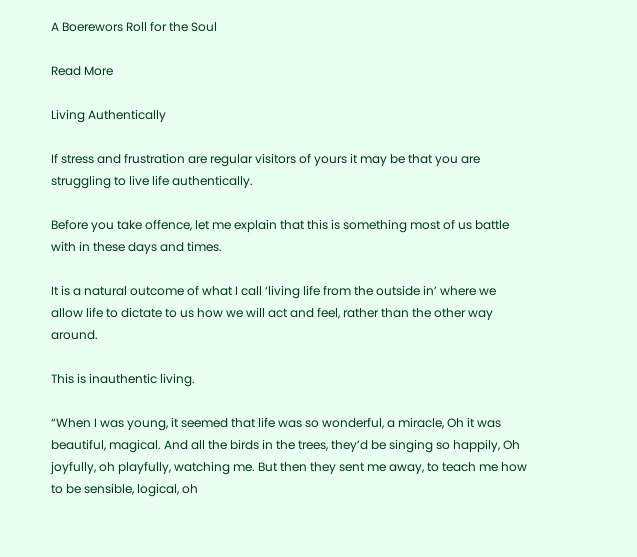A Boerewors Roll for the Soul

Read More

Living Authentically

If stress and frustration are regular visitors of yours it may be that you are struggling to live life authentically.

Before you take offence, let me explain that this is something most of us battle with in these days and times.

It is a natural outcome of what I call ‘living life from the outside in’ where we allow life to dictate to us how we will act and feel, rather than the other way around.

This is inauthentic living.

“When I was young, it seemed that life was so wonderful, a miracle, Oh it was beautiful, magical. And all the birds in the trees, they’d be singing so happily, Oh joyfully, oh playfully, watching me. But then they sent me away, to teach me how to be sensible, logical, oh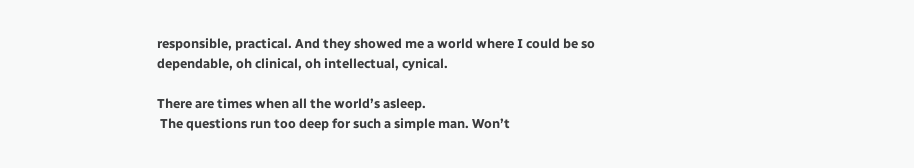responsible, practical. And they showed me a world where I could be so dependable, oh clinical, oh intellectual, cynical.

There are times when all the world’s asleep.
 The questions run too deep for such a simple man. Won’t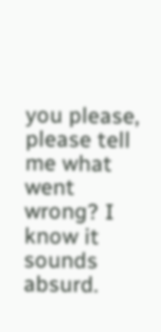you please, please tell me what went wrong? I know it sounds absurd.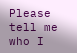Please tell me who I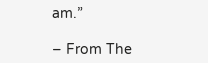am.”

– From The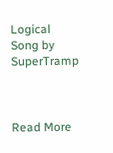Logical Song by SuperTramp



Read More